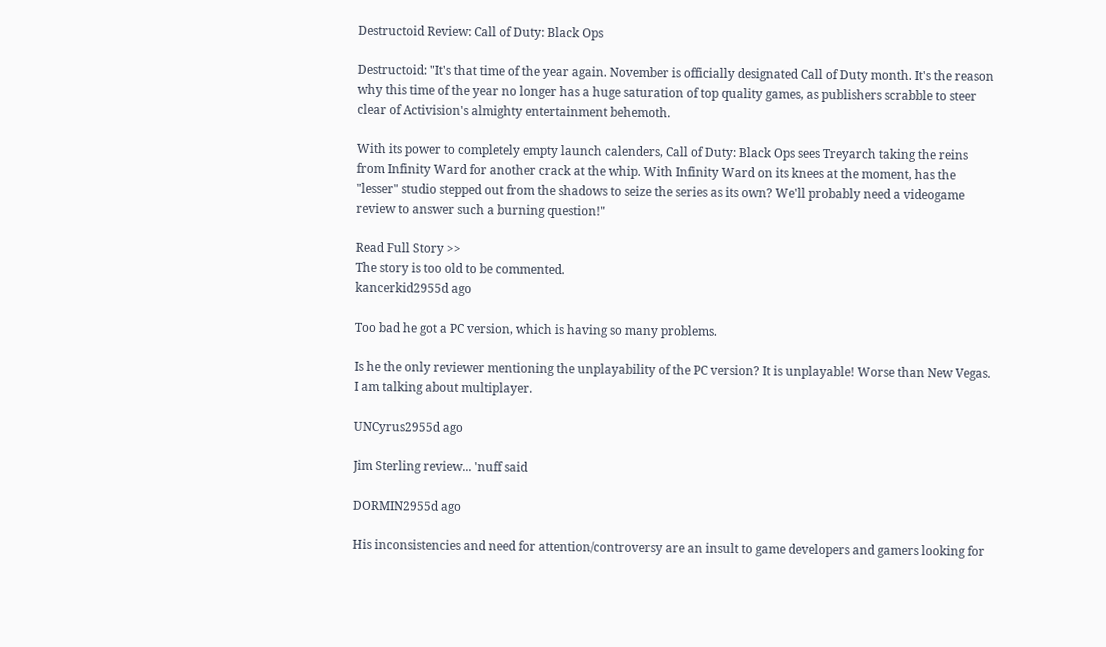Destructoid Review: Call of Duty: Black Ops

Destructoid: "It's that time of the year again. November is officially designated Call of Duty month. It's the reason why this time of the year no longer has a huge saturation of top quality games, as publishers scrabble to steer clear of Activision's almighty entertainment behemoth.

With its power to completely empty launch calenders, Call of Duty: Black Ops sees Treyarch taking the reins from Infinity Ward for another crack at the whip. With Infinity Ward on its knees at the moment, has the "lesser" studio stepped out from the shadows to seize the series as its own? We'll probably need a videogame review to answer such a burning question!"

Read Full Story >>
The story is too old to be commented.
kancerkid2955d ago

Too bad he got a PC version, which is having so many problems.

Is he the only reviewer mentioning the unplayability of the PC version? It is unplayable! Worse than New Vegas. I am talking about multiplayer.

UNCyrus2955d ago

Jim Sterling review... 'nuff said

DORMIN2955d ago

His inconsistencies and need for attention/controversy are an insult to game developers and gamers looking for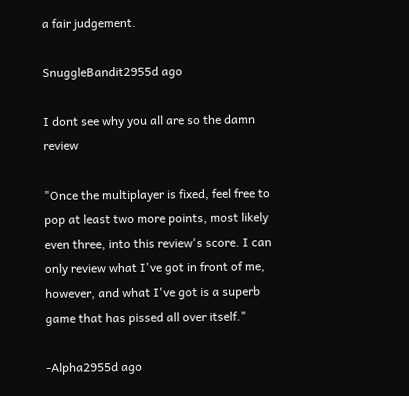a fair judgement.

SnuggleBandit2955d ago

I dont see why you all are so the damn review

"Once the multiplayer is fixed, feel free to pop at least two more points, most likely even three, into this review's score. I can only review what I've got in front of me, however, and what I've got is a superb game that has pissed all over itself."

-Alpha2955d ago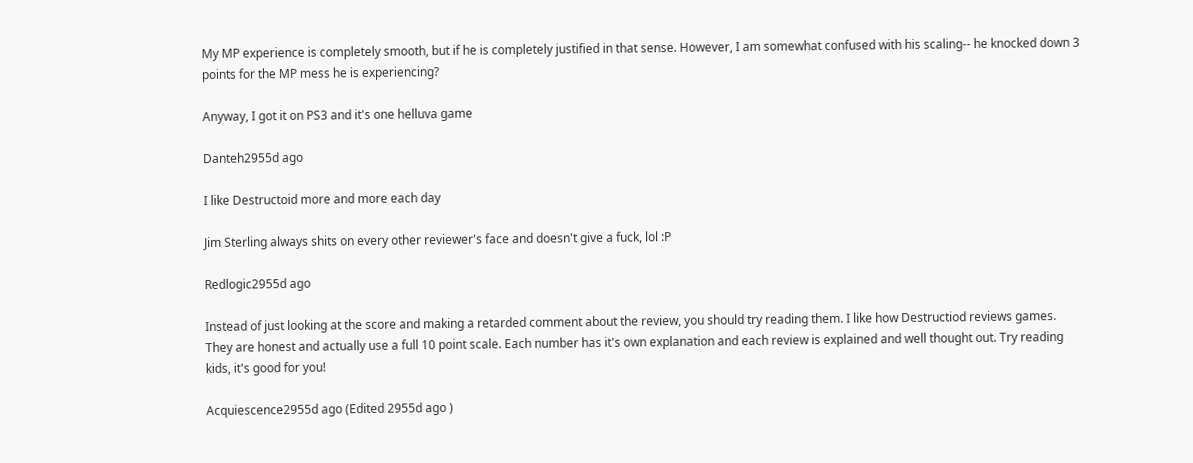My MP experience is completely smooth, but if he is completely justified in that sense. However, I am somewhat confused with his scaling-- he knocked down 3 points for the MP mess he is experiencing?

Anyway, I got it on PS3 and it's one helluva game

Danteh2955d ago

I like Destructoid more and more each day

Jim Sterling always shits on every other reviewer's face and doesn't give a fuck, lol :P

Redlogic2955d ago

Instead of just looking at the score and making a retarded comment about the review, you should try reading them. I like how Destructiod reviews games. They are honest and actually use a full 10 point scale. Each number has it's own explanation and each review is explained and well thought out. Try reading kids, it's good for you!

Acquiescence2955d ago (Edited 2955d ago )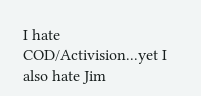I hate COD/Activision...yet I also hate Jim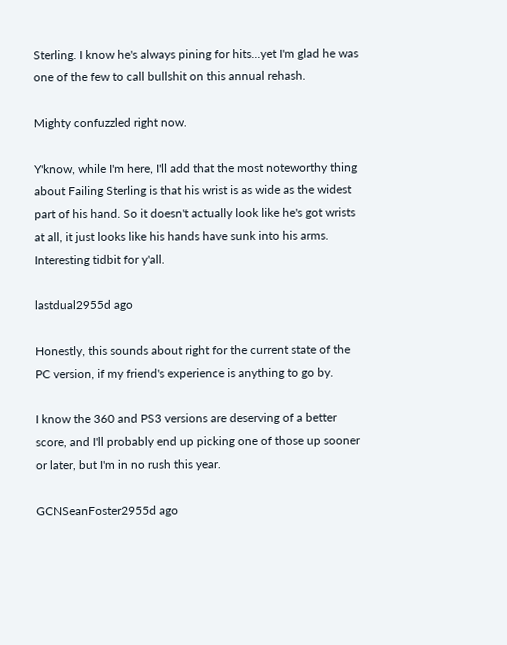Sterling. I know he's always pining for hits...yet I'm glad he was one of the few to call bullshit on this annual rehash.

Mighty confuzzled right now.

Y'know, while I'm here, I'll add that the most noteworthy thing about Failing Sterling is that his wrist is as wide as the widest part of his hand. So it doesn't actually look like he's got wrists at all, it just looks like his hands have sunk into his arms. Interesting tidbit for y'all.

lastdual2955d ago

Honestly, this sounds about right for the current state of the PC version, if my friend's experience is anything to go by.

I know the 360 and PS3 versions are deserving of a better score, and I'll probably end up picking one of those up sooner or later, but I'm in no rush this year.

GCNSeanFoster2955d ago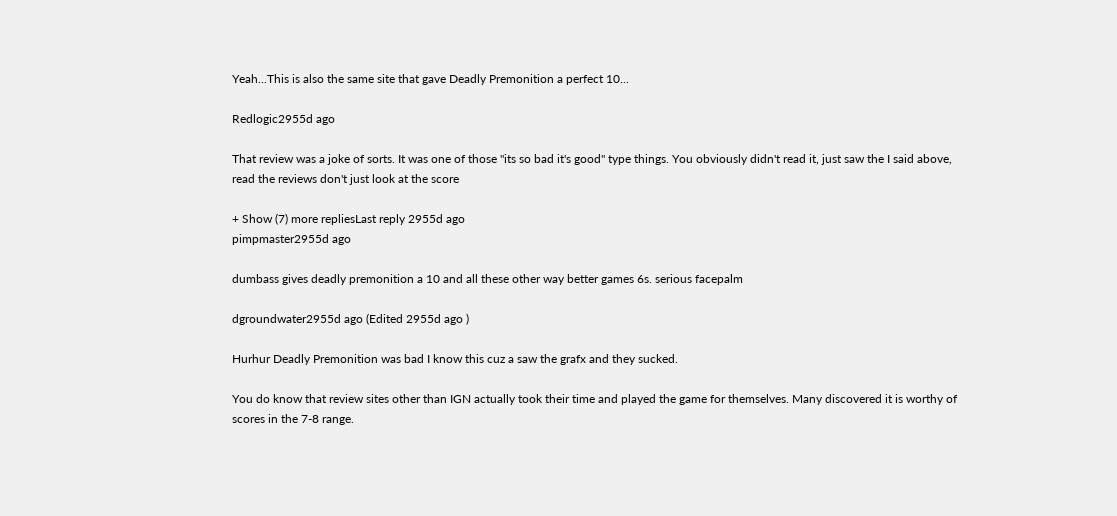Yeah...This is also the same site that gave Deadly Premonition a perfect 10...

Redlogic2955d ago

That review was a joke of sorts. It was one of those "its so bad it's good" type things. You obviously didn't read it, just saw the I said above, read the reviews don't just look at the score

+ Show (7) more repliesLast reply 2955d ago
pimpmaster2955d ago

dumbass gives deadly premonition a 10 and all these other way better games 6s. serious facepalm

dgroundwater2955d ago (Edited 2955d ago )

Hurhur Deadly Premonition was bad I know this cuz a saw the grafx and they sucked.

You do know that review sites other than IGN actually took their time and played the game for themselves. Many discovered it is worthy of scores in the 7-8 range.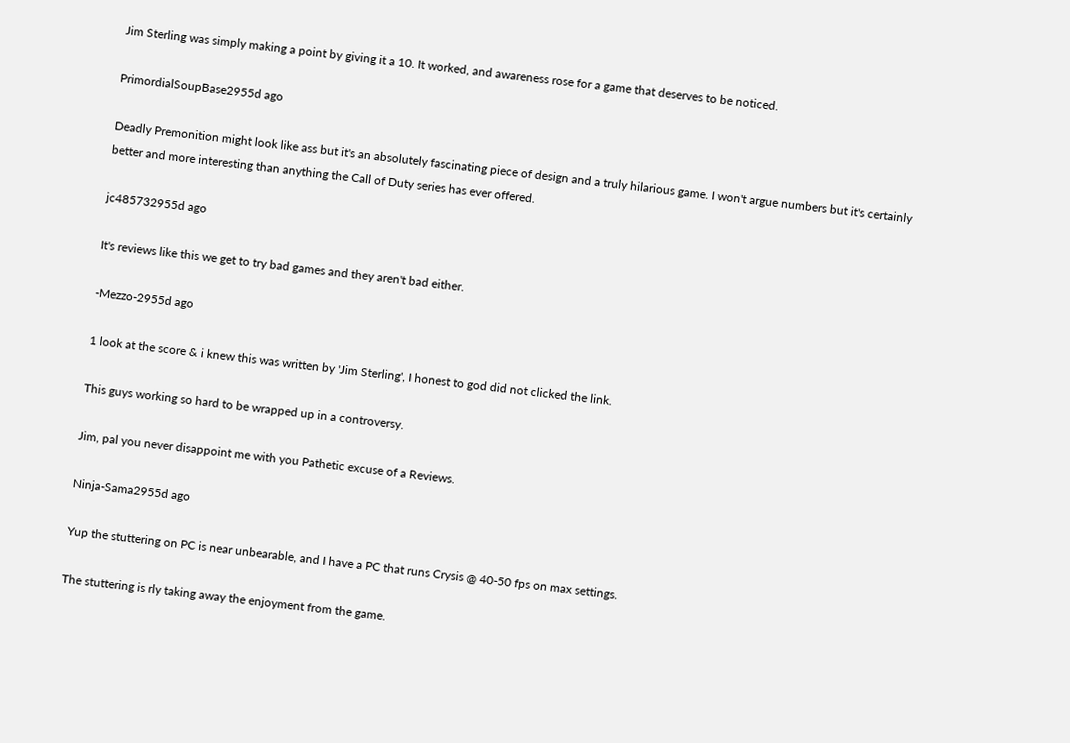Jim Sterling was simply making a point by giving it a 10. It worked, and awareness rose for a game that deserves to be noticed.

PrimordialSoupBase2955d ago

Deadly Premonition might look like ass but it's an absolutely fascinating piece of design and a truly hilarious game. I won't argue numbers but it's certainly better and more interesting than anything the Call of Duty series has ever offered.

jc485732955d ago

It's reviews like this we get to try bad games and they aren't bad either.

-Mezzo-2955d ago

1 look at the score & i knew this was written by 'Jim Sterling', I honest to god did not clicked the link.

This guys working so hard to be wrapped up in a controversy.

Jim, pal you never disappoint me with you Pathetic excuse of a Reviews.

Ninja-Sama2955d ago

Yup the stuttering on PC is near unbearable, and I have a PC that runs Crysis @ 40-50 fps on max settings.

The stuttering is rly taking away the enjoyment from the game.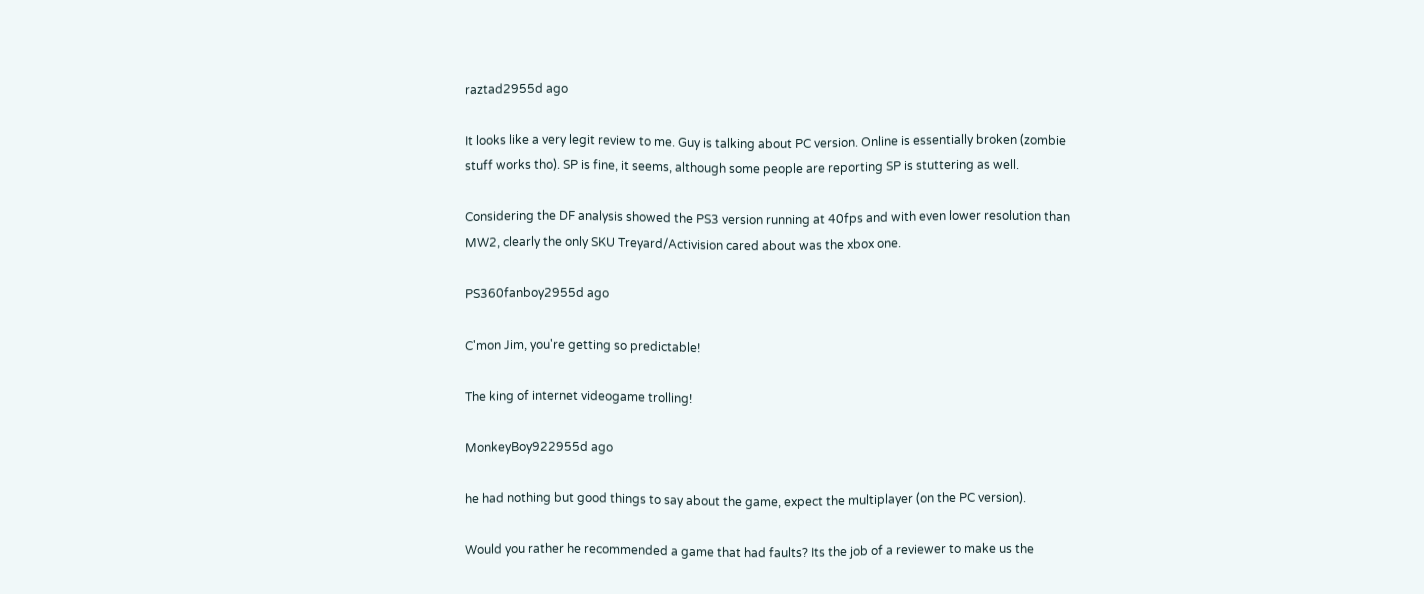raztad2955d ago

It looks like a very legit review to me. Guy is talking about PC version. Online is essentially broken (zombie stuff works tho). SP is fine, it seems, although some people are reporting SP is stuttering as well.

Considering the DF analysis showed the PS3 version running at 40fps and with even lower resolution than MW2, clearly the only SKU Treyard/Activision cared about was the xbox one.

PS360fanboy2955d ago

C'mon Jim, you're getting so predictable!

The king of internet videogame trolling!

MonkeyBoy922955d ago

he had nothing but good things to say about the game, expect the multiplayer (on the PC version).

Would you rather he recommended a game that had faults? Its the job of a reviewer to make us the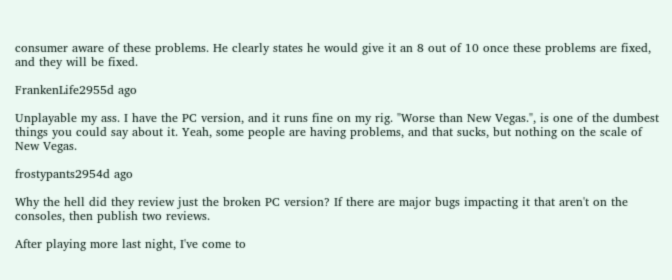consumer aware of these problems. He clearly states he would give it an 8 out of 10 once these problems are fixed, and they will be fixed.

FrankenLife2955d ago

Unplayable my ass. I have the PC version, and it runs fine on my rig. "Worse than New Vegas.", is one of the dumbest things you could say about it. Yeah, some people are having problems, and that sucks, but nothing on the scale of New Vegas.

frostypants2954d ago

Why the hell did they review just the broken PC version? If there are major bugs impacting it that aren't on the consoles, then publish two reviews.

After playing more last night, I've come to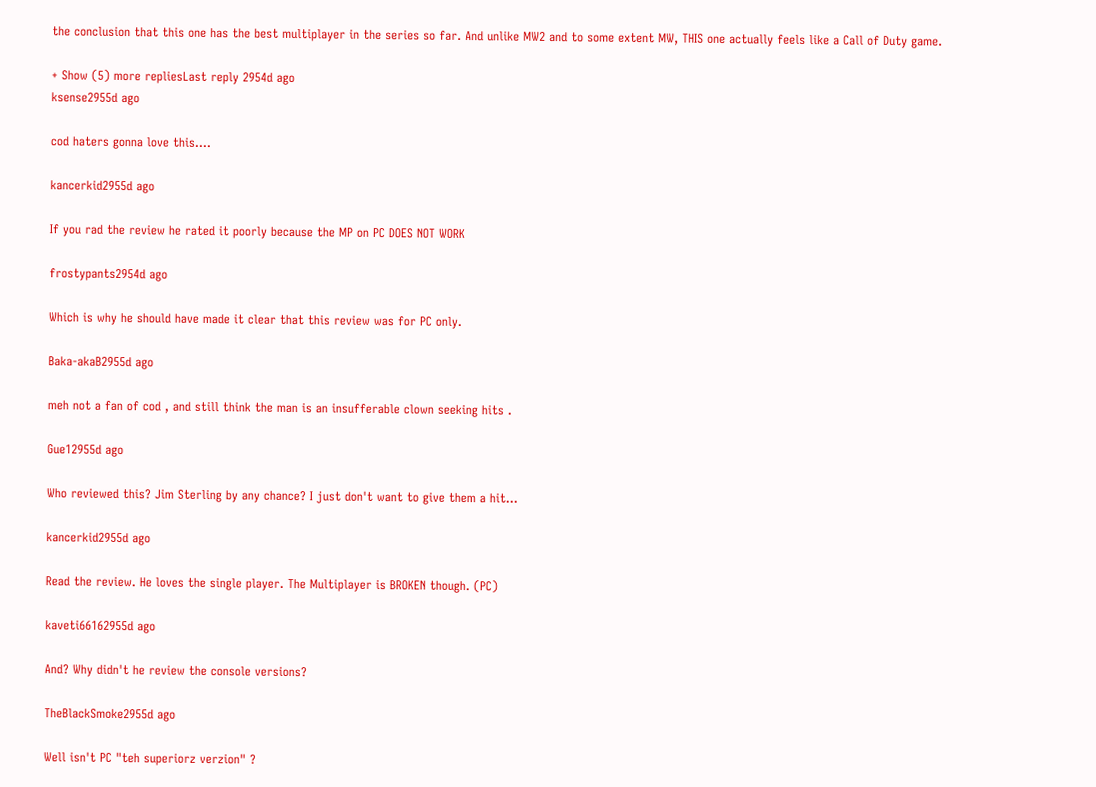the conclusion that this one has the best multiplayer in the series so far. And unlike MW2 and to some extent MW, THIS one actually feels like a Call of Duty game.

+ Show (5) more repliesLast reply 2954d ago
ksense2955d ago

cod haters gonna love this....

kancerkid2955d ago

If you rad the review he rated it poorly because the MP on PC DOES NOT WORK

frostypants2954d ago

Which is why he should have made it clear that this review was for PC only.

Baka-akaB2955d ago

meh not a fan of cod , and still think the man is an insufferable clown seeking hits .

Gue12955d ago

Who reviewed this? Jim Sterling by any chance? I just don't want to give them a hit...

kancerkid2955d ago

Read the review. He loves the single player. The Multiplayer is BROKEN though. (PC)

kaveti66162955d ago

And? Why didn't he review the console versions?

TheBlackSmoke2955d ago

Well isn't PC "teh superiorz verzion" ?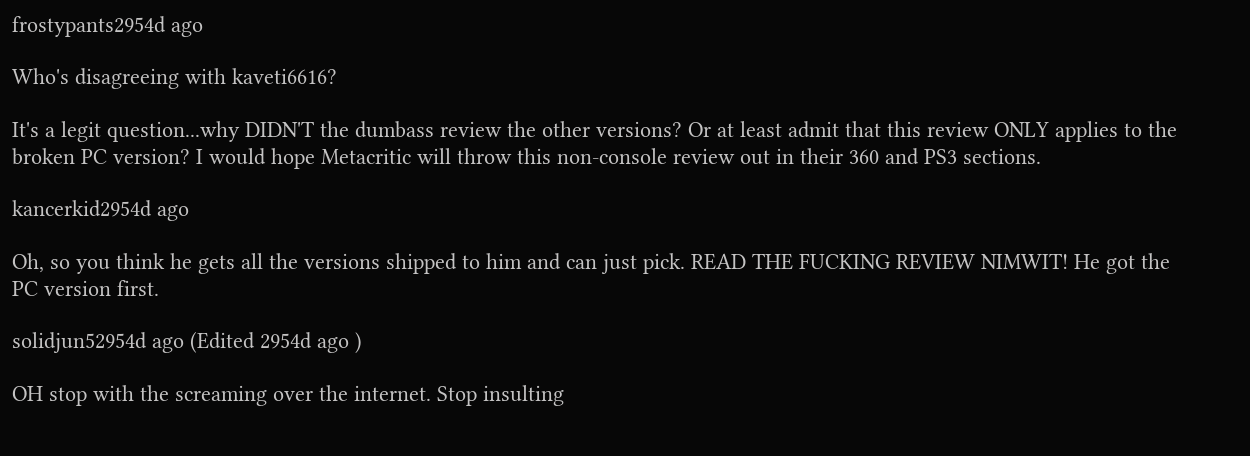frostypants2954d ago

Who's disagreeing with kaveti6616?

It's a legit question...why DIDN'T the dumbass review the other versions? Or at least admit that this review ONLY applies to the broken PC version? I would hope Metacritic will throw this non-console review out in their 360 and PS3 sections.

kancerkid2954d ago

Oh, so you think he gets all the versions shipped to him and can just pick. READ THE FUCKING REVIEW NIMWIT! He got the PC version first.

solidjun52954d ago (Edited 2954d ago )

OH stop with the screaming over the internet. Stop insulting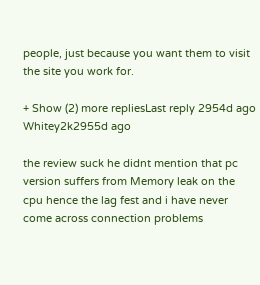people, just because you want them to visit the site you work for.

+ Show (2) more repliesLast reply 2954d ago
Whitey2k2955d ago

the review suck he didnt mention that pc version suffers from Memory leak on the cpu hence the lag fest and i have never come across connection problems